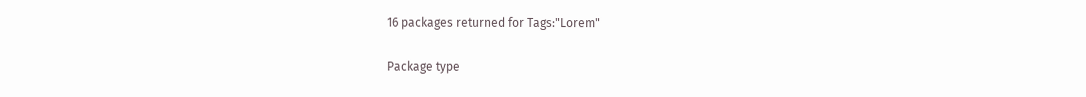16 packages returned for Tags:"Lorem"

Package type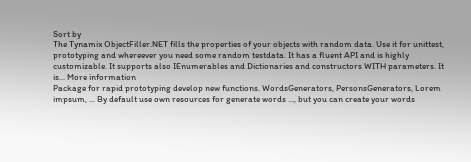Sort by
The Tynamix ObjectFiller.NET fills the properties of your objects with random data. Use it for unittest, prototyping and whereever you need some random testdata. It has a fluent API and is highly customizable. It supports also IEnumerables and Dictionaries and constructors WITH parameters. It is... More information
Package for rapid prototyping develop new functions. WordsGenerators, PersonsGenerators, Lorem impsum, ... By default use own resources for generate words ..., but you can create your words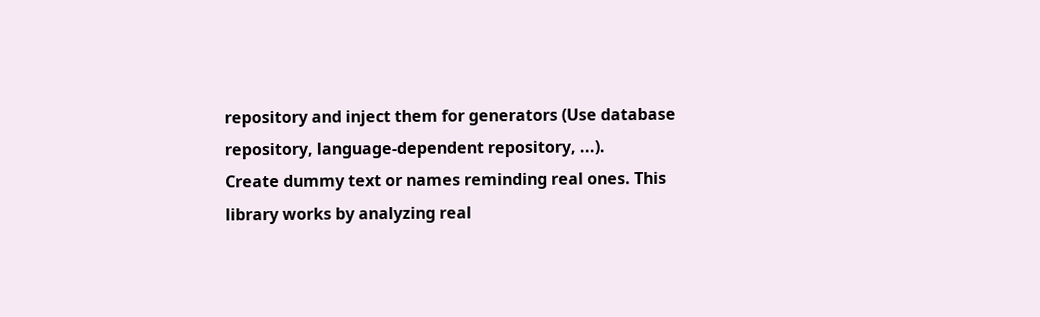repository and inject them for generators (Use database repository, language-dependent repository, ...).
Create dummy text or names reminding real ones. This library works by analyzing real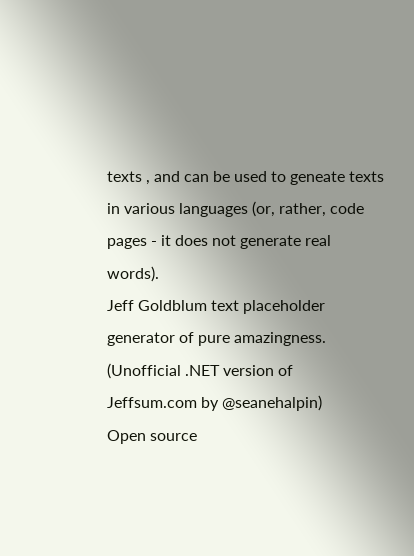texts , and can be used to geneate texts in various languages (or, rather, code pages - it does not generate real words).
Jeff Goldblum text placeholder generator of pure amazingness. (Unofficial .NET version of Jeffsum.com by @seanehalpin)
Open source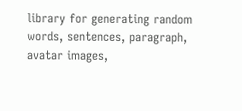library for generating random words, sentences, paragraph, avatar images,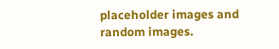placeholder images and random images.